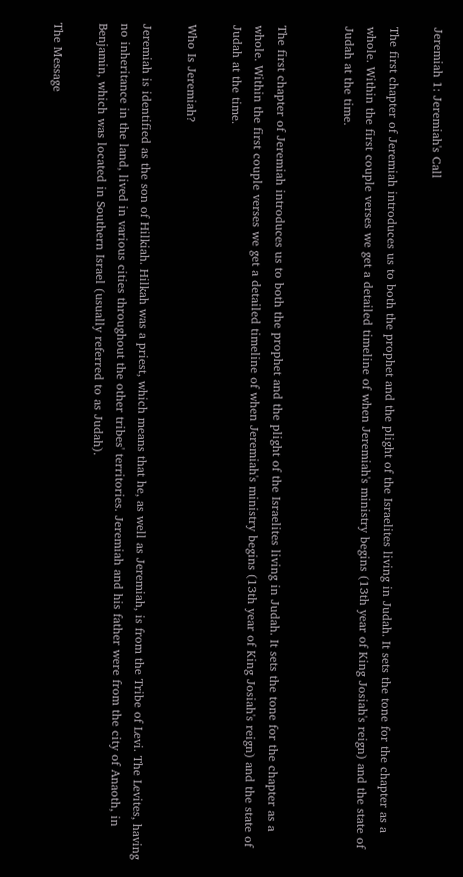Jeremiah 1: Jeremiah's Call

The first chapter of Jeremiah introduces us to both the prophet and the plight of the Israelites living in Judah. It sets the tone for the chapter as a whole. Within the first couple verses we get a detailed timeline of when Jeremiah's ministry begins (13th year of King Josiah's reign) and the state of Judah at the time.


The first chapter of Jeremiah introduces us to both the prophet and the plight of the Israelites living in Judah. It sets the tone for the chapter as a whole. Within the first couple verses we get a detailed timeline of when Jeremiah's ministry begins (13th year of King Josiah's reign) and the state of Judah at the time.

Who Is Jeremiah?

Jeremiah is identified as the son of Hilkiah. Hilkah was a priest, which means that he, as well as Jeremiah, is from the Tribe of Levi. The Levites, having no inheritance in the land, lived in various cities throughout the other tribes' territories. Jeremiah and his father were from the city of Anaoth, in Benjamin, which was located in Southern Israel (usually referred to as Judah).

The Message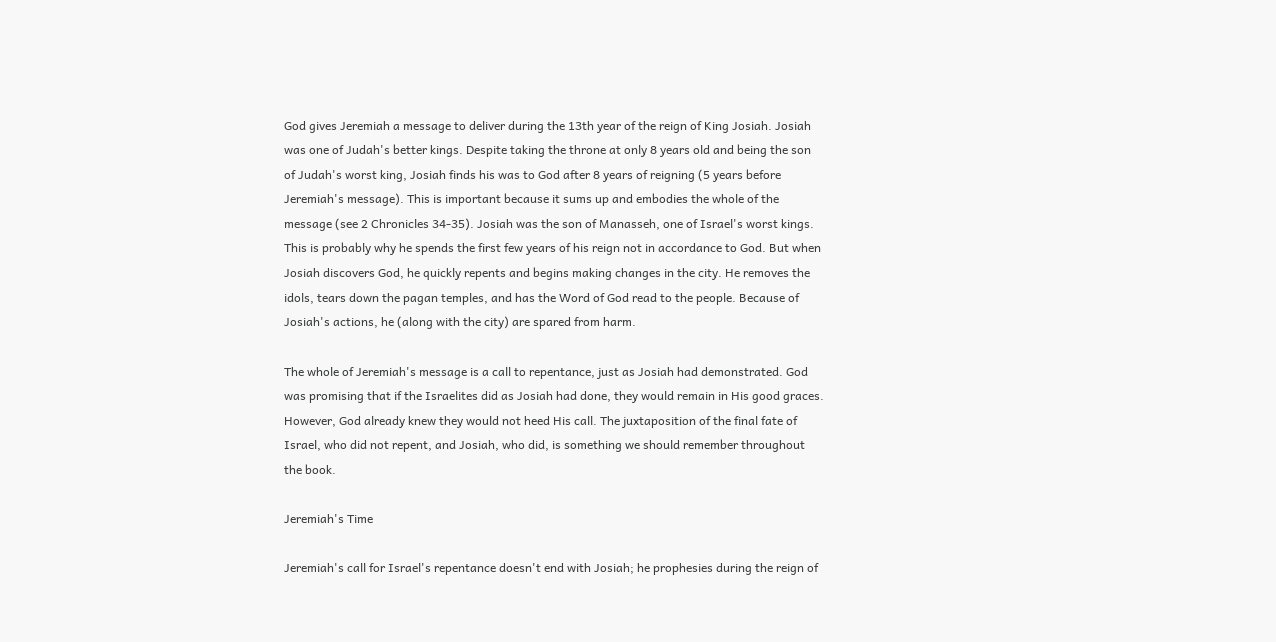God gives Jeremiah a message to deliver during the 13th year of the reign of King Josiah. Josiah was one of Judah's better kings. Despite taking the throne at only 8 years old and being the son of Judah's worst king, Josiah finds his was to God after 8 years of reigning (5 years before Jeremiah's message). This is important because it sums up and embodies the whole of the message (see 2 Chronicles 34-35). Josiah was the son of Manasseh, one of Israel's worst kings. This is probably why he spends the first few years of his reign not in accordance to God. But when Josiah discovers God, he quickly repents and begins making changes in the city. He removes the idols, tears down the pagan temples, and has the Word of God read to the people. Because of Josiah's actions, he (along with the city) are spared from harm.

The whole of Jeremiah's message is a call to repentance, just as Josiah had demonstrated. God was promising that if the Israelites did as Josiah had done, they would remain in His good graces. However, God already knew they would not heed His call. The juxtaposition of the final fate of Israel, who did not repent, and Josiah, who did, is something we should remember throughout the book.

Jeremiah's Time

Jeremiah's call for Israel's repentance doesn't end with Josiah; he prophesies during the reign of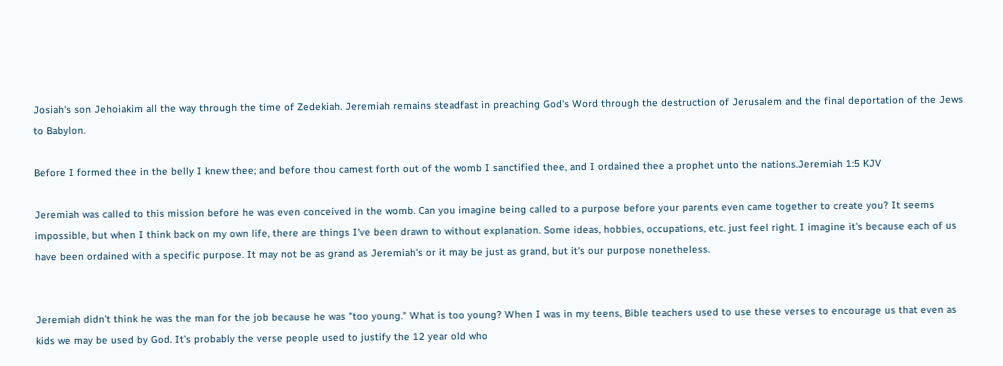Josiah's son Jehoiakim all the way through the time of Zedekiah. Jeremiah remains steadfast in preaching God's Word through the destruction of Jerusalem and the final deportation of the Jews to Babylon.

Before I formed thee in the belly I knew thee; and before thou camest forth out of the womb I sanctified thee, and I ordained thee a prophet unto the nations.Jeremiah 1:5 KJV

Jeremiah was called to this mission before he was even conceived in the womb. Can you imagine being called to a purpose before your parents even came together to create you? It seems impossible, but when I think back on my own life, there are things I've been drawn to without explanation. Some ideas, hobbies, occupations, etc. just feel right. I imagine it's because each of us have been ordained with a specific purpose. It may not be as grand as Jeremiah's or it may be just as grand, but it's our purpose nonetheless.


Jeremiah didn't think he was the man for the job because he was "too young." What is too young? When I was in my teens, Bible teachers used to use these verses to encourage us that even as kids we may be used by God. It's probably the verse people used to justify the 12 year old who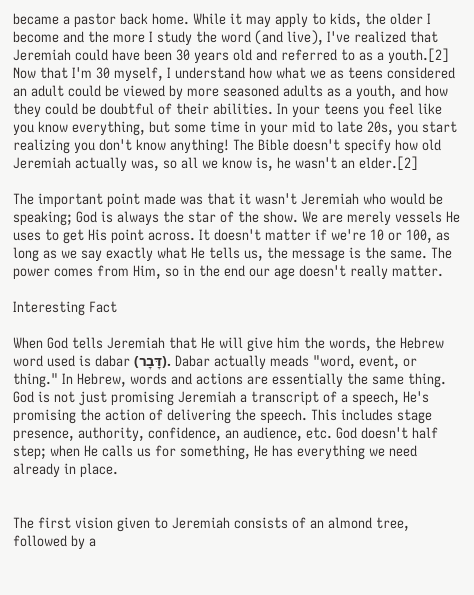became a pastor back home. While it may apply to kids, the older I become and the more I study the word (and live), I've realized that Jeremiah could have been 30 years old and referred to as a youth.[2] Now that I'm 30 myself, I understand how what we as teens considered an adult could be viewed by more seasoned adults as a youth, and how they could be doubtful of their abilities. In your teens you feel like you know everything, but some time in your mid to late 20s, you start realizing you don't know anything! The Bible doesn't specify how old Jeremiah actually was, so all we know is, he wasn't an elder.[2]

The important point made was that it wasn't Jeremiah who would be speaking; God is always the star of the show. We are merely vessels He uses to get His point across. It doesn't matter if we're 10 or 100, as long as we say exactly what He tells us, the message is the same. The power comes from Him, so in the end our age doesn't really matter.

Interesting Fact

When God tells Jeremiah that He will give him the words, the Hebrew word used is dabar (דָּבָר). Dabar actually meads "word, event, or thing." In Hebrew, words and actions are essentially the same thing. God is not just promising Jeremiah a transcript of a speech, He's promising the action of delivering the speech. This includes stage presence, authority, confidence, an audience, etc. God doesn't half step; when He calls us for something, He has everything we need already in place.


The first vision given to Jeremiah consists of an almond tree, followed by a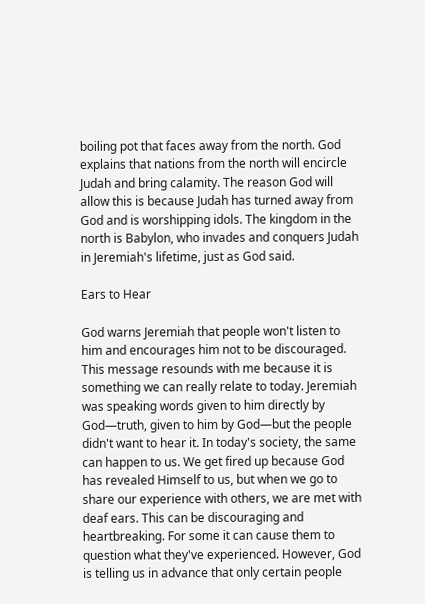boiling pot that faces away from the north. God explains that nations from the north will encircle Judah and bring calamity. The reason God will allow this is because Judah has turned away from God and is worshipping idols. The kingdom in the north is Babylon, who invades and conquers Judah in Jeremiah's lifetime, just as God said.

Ears to Hear

God warns Jeremiah that people won't listen to him and encourages him not to be discouraged. This message resounds with me because it is something we can really relate to today. Jeremiah was speaking words given to him directly by God—truth, given to him by God—but the people didn't want to hear it. In today's society, the same can happen to us. We get fired up because God has revealed Himself to us, but when we go to share our experience with others, we are met with deaf ears. This can be discouraging and heartbreaking. For some it can cause them to question what they've experienced. However, God is telling us in advance that only certain people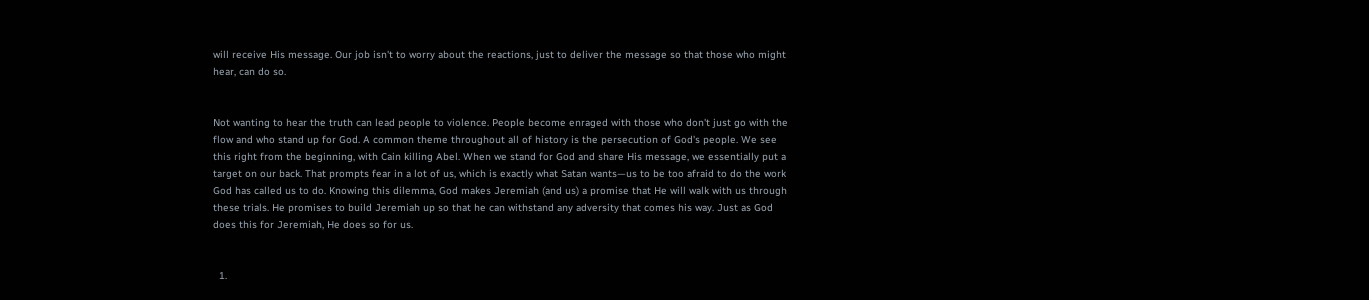will receive His message. Our job isn't to worry about the reactions, just to deliver the message so that those who might hear, can do so.


Not wanting to hear the truth can lead people to violence. People become enraged with those who don't just go with the flow and who stand up for God. A common theme throughout all of history is the persecution of God's people. We see this right from the beginning, with Cain killing Abel. When we stand for God and share His message, we essentially put a target on our back. That prompts fear in a lot of us, which is exactly what Satan wants—us to be too afraid to do the work God has called us to do. Knowing this dilemma, God makes Jeremiah (and us) a promise that He will walk with us through these trials. He promises to build Jeremiah up so that he can withstand any adversity that comes his way. Just as God does this for Jeremiah, He does so for us.


  1.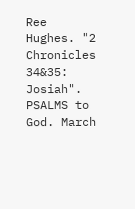Ree Hughes. "2 Chronicles 34&35: Josiah". PSALMS to God. March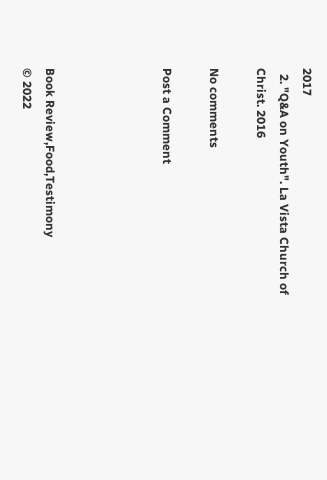2017
  2. "Q&A on Youth". La Vista Church of Christ. 2016

No comments

Post a Comment




Book Review,Food,Testimony
© 2022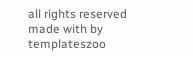all rights reserved
made with by templateszoo